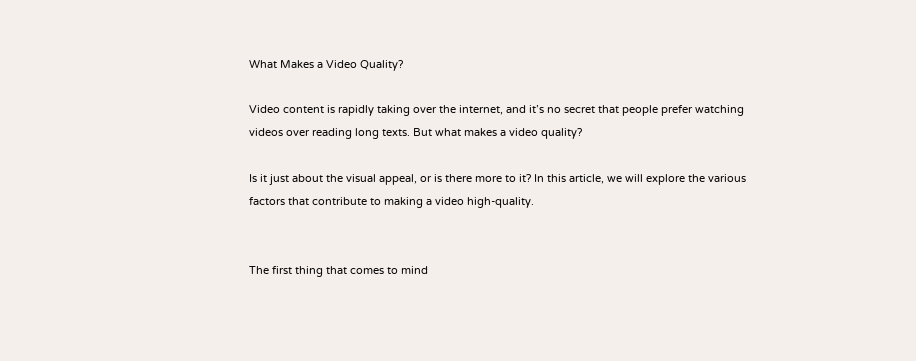What Makes a Video Quality?

Video content is rapidly taking over the internet, and it’s no secret that people prefer watching videos over reading long texts. But what makes a video quality?

Is it just about the visual appeal, or is there more to it? In this article, we will explore the various factors that contribute to making a video high-quality.


The first thing that comes to mind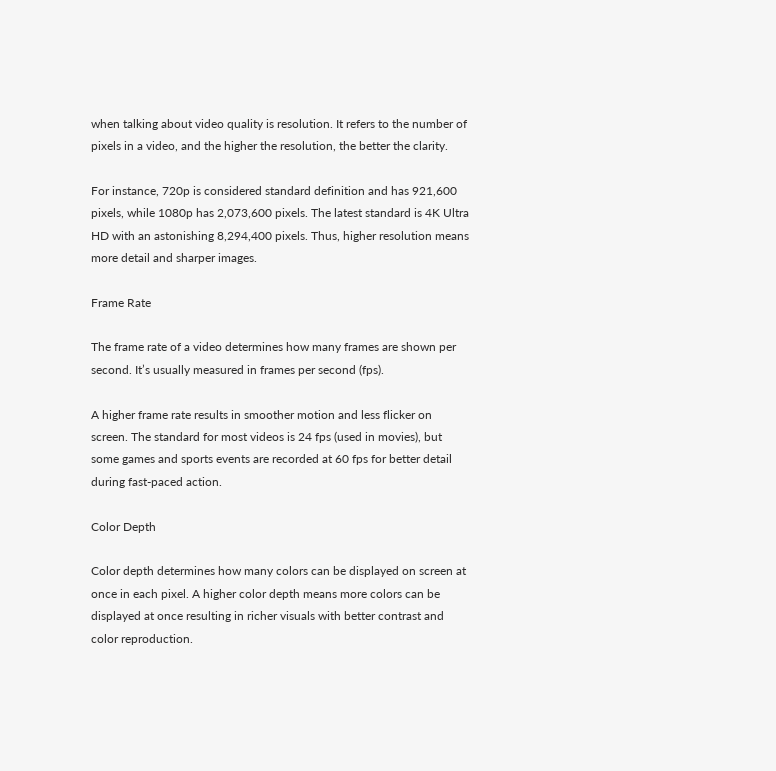when talking about video quality is resolution. It refers to the number of pixels in a video, and the higher the resolution, the better the clarity.

For instance, 720p is considered standard definition and has 921,600 pixels, while 1080p has 2,073,600 pixels. The latest standard is 4K Ultra HD with an astonishing 8,294,400 pixels. Thus, higher resolution means more detail and sharper images.

Frame Rate

The frame rate of a video determines how many frames are shown per second. It’s usually measured in frames per second (fps).

A higher frame rate results in smoother motion and less flicker on screen. The standard for most videos is 24 fps (used in movies), but some games and sports events are recorded at 60 fps for better detail during fast-paced action.

Color Depth

Color depth determines how many colors can be displayed on screen at once in each pixel. A higher color depth means more colors can be displayed at once resulting in richer visuals with better contrast and color reproduction.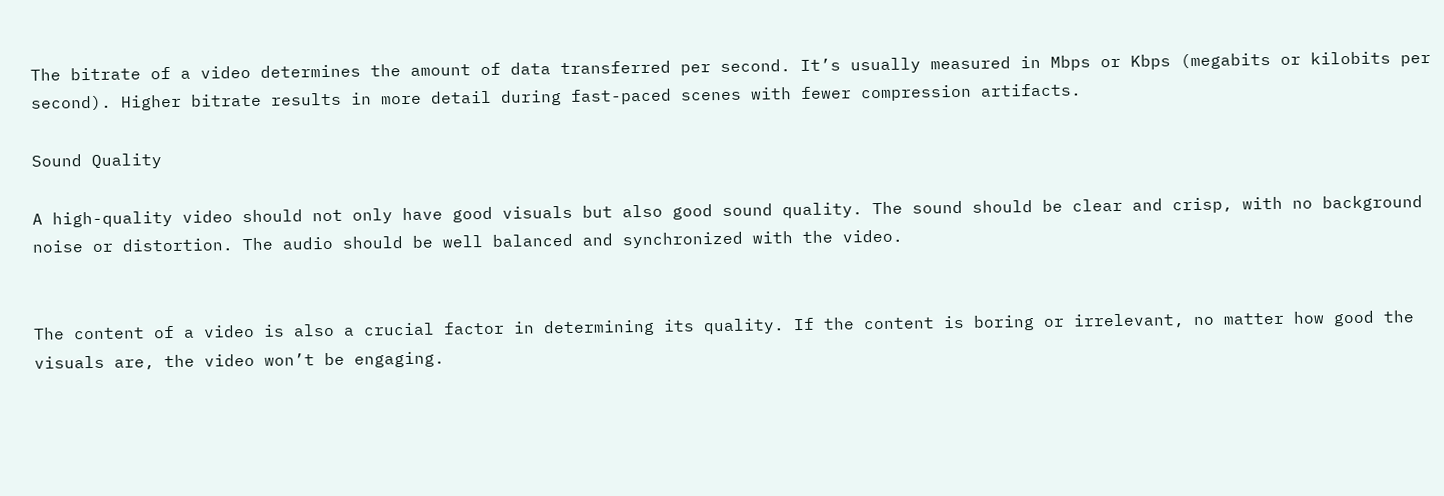The bitrate of a video determines the amount of data transferred per second. It’s usually measured in Mbps or Kbps (megabits or kilobits per second). Higher bitrate results in more detail during fast-paced scenes with fewer compression artifacts.

Sound Quality

A high-quality video should not only have good visuals but also good sound quality. The sound should be clear and crisp, with no background noise or distortion. The audio should be well balanced and synchronized with the video.


The content of a video is also a crucial factor in determining its quality. If the content is boring or irrelevant, no matter how good the visuals are, the video won’t be engaging.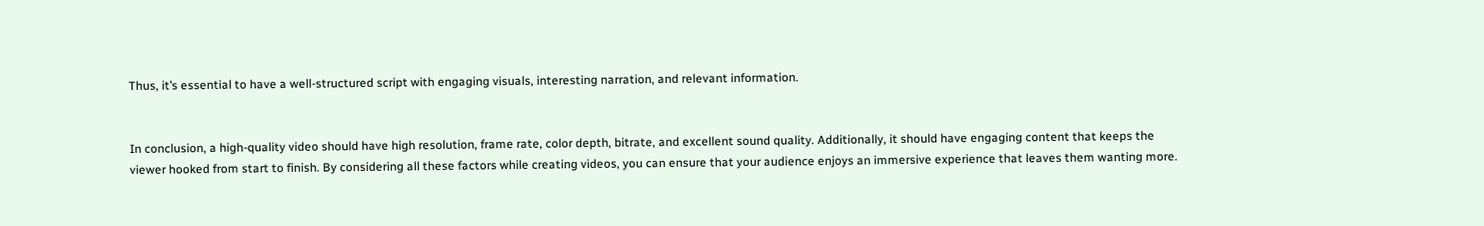Thus, it’s essential to have a well-structured script with engaging visuals, interesting narration, and relevant information.


In conclusion, a high-quality video should have high resolution, frame rate, color depth, bitrate, and excellent sound quality. Additionally, it should have engaging content that keeps the viewer hooked from start to finish. By considering all these factors while creating videos, you can ensure that your audience enjoys an immersive experience that leaves them wanting more.